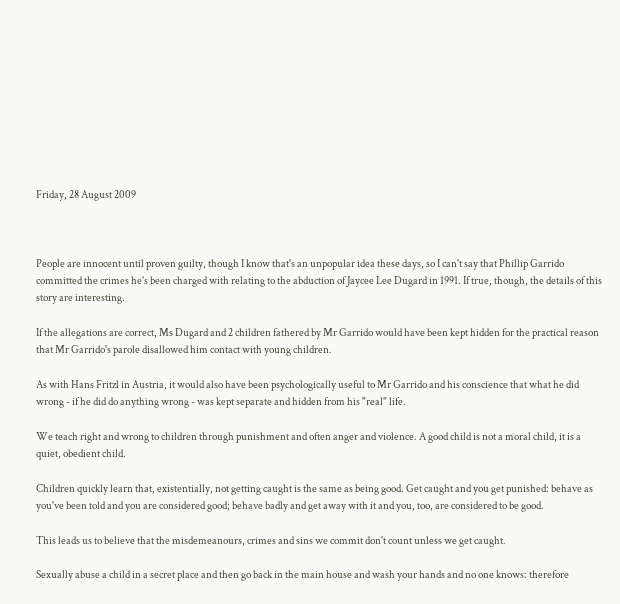Friday, 28 August 2009



People are innocent until proven guilty, though I know that's an unpopular idea these days, so I can't say that Phillip Garrido committed the crimes he's been charged with relating to the abduction of Jaycee Lee Dugard in 1991. If true, though, the details of this story are interesting.

If the allegations are correct, Ms Dugard and 2 children fathered by Mr Garrido would have been kept hidden for the practical reason that Mr Garrido's parole disallowed him contact with young children.

As with Hans Fritzl in Austria, it would also have been psychologically useful to Mr Garrido and his conscience that what he did wrong - if he did do anything wrong - was kept separate and hidden from his "real" life.

We teach right and wrong to children through punishment and often anger and violence. A good child is not a moral child, it is a quiet, obedient child.

Children quickly learn that, existentially, not getting caught is the same as being good. Get caught and you get punished: behave as you've been told and you are considered good; behave badly and get away with it and you, too, are considered to be good.

This leads us to believe that the misdemeanours, crimes and sins we commit don't count unless we get caught.

Sexually abuse a child in a secret place and then go back in the main house and wash your hands and no one knows: therefore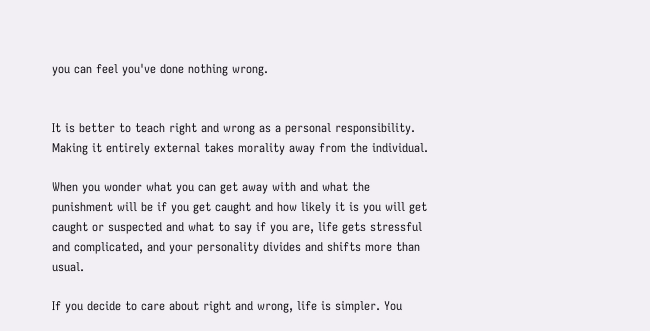you can feel you've done nothing wrong.


It is better to teach right and wrong as a personal responsibility. Making it entirely external takes morality away from the individual.

When you wonder what you can get away with and what the punishment will be if you get caught and how likely it is you will get caught or suspected and what to say if you are, life gets stressful and complicated, and your personality divides and shifts more than usual.

If you decide to care about right and wrong, life is simpler. You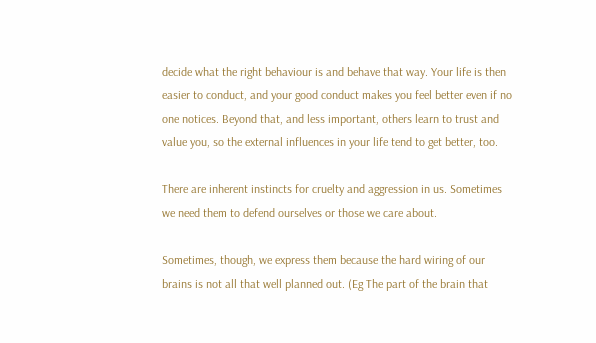decide what the right behaviour is and behave that way. Your life is then easier to conduct, and your good conduct makes you feel better even if no one notices. Beyond that, and less important, others learn to trust and value you, so the external influences in your life tend to get better, too.

There are inherent instincts for cruelty and aggression in us. Sometimes we need them to defend ourselves or those we care about.

Sometimes, though, we express them because the hard wiring of our brains is not all that well planned out. (Eg The part of the brain that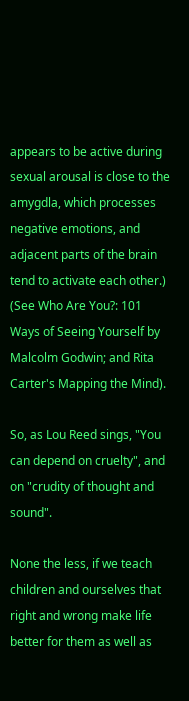appears to be active during sexual arousal is close to the amygdla, which processes negative emotions, and adjacent parts of the brain tend to activate each other.) (See Who Are You?: 101 Ways of Seeing Yourself by Malcolm Godwin; and Rita Carter's Mapping the Mind).

So, as Lou Reed sings, "You can depend on cruelty", and on "crudity of thought and sound".

None the less, if we teach children and ourselves that right and wrong make life better for them as well as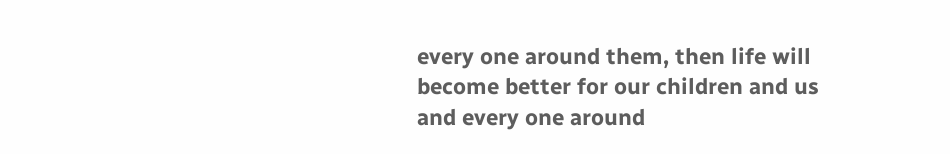every one around them, then life will become better for our children and us and every one around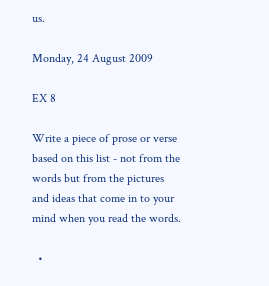us.

Monday, 24 August 2009

EX 8

Write a piece of prose or verse based on this list - not from the words but from the pictures and ideas that come in to your mind when you read the words.

  •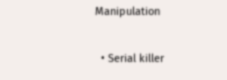Manipulation

  • Serial killer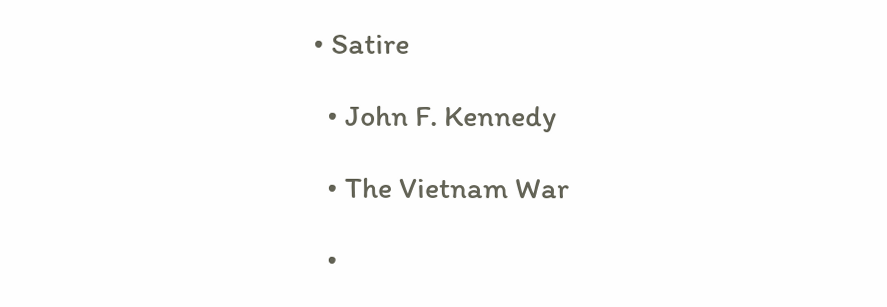• Satire

  • John F. Kennedy

  • The Vietnam War

  •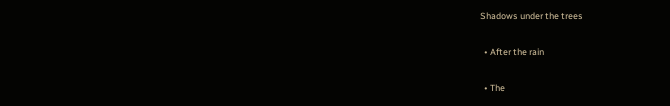Shadows under the trees

  • After the rain

  • The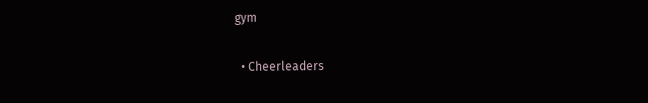gym

  • Cheerleaders